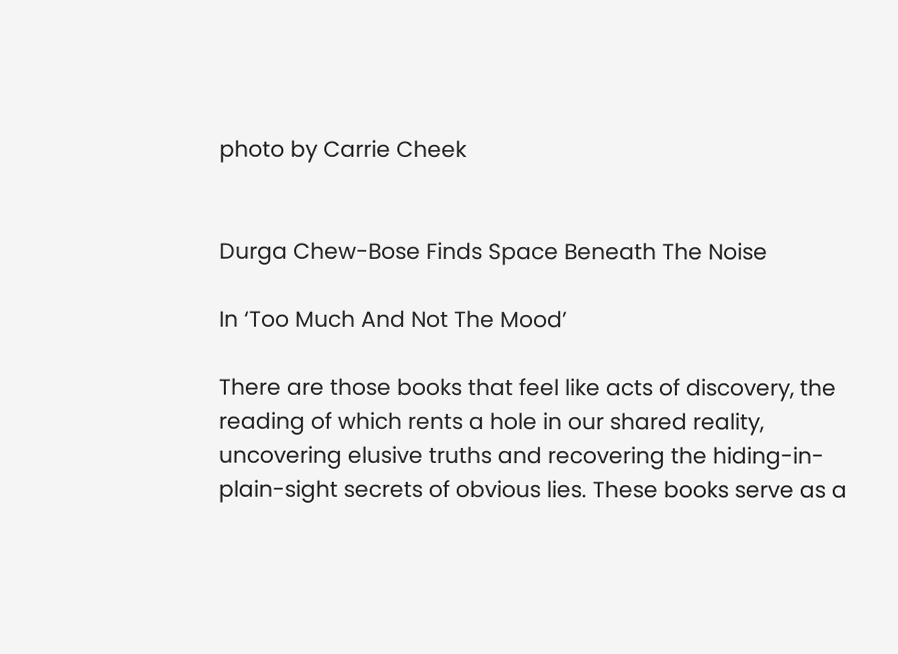photo by Carrie Cheek


Durga Chew-Bose Finds Space Beneath The Noise

In ‘Too Much And Not The Mood’

There are those books that feel like acts of discovery, the reading of which rents a hole in our shared reality, uncovering elusive truths and recovering the hiding-in-plain-sight secrets of obvious lies. These books serve as a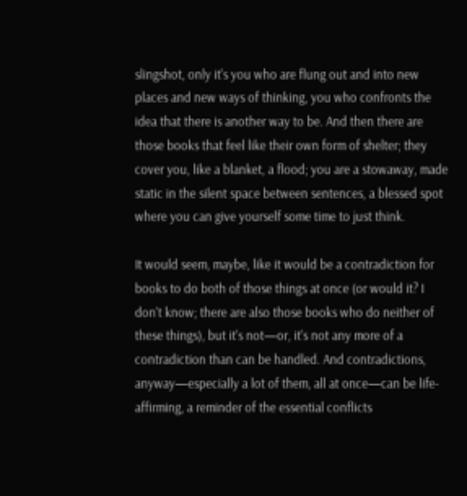slingshot, only it's you who are flung out and into new places and new ways of thinking, you who confronts the idea that there is another way to be. And then there are those books that feel like their own form of shelter; they cover you, like a blanket, a flood; you are a stowaway, made static in the silent space between sentences, a blessed spot where you can give yourself some time to just think.

It would seem, maybe, like it would be a contradiction for books to do both of those things at once (or would it? I don't know; there are also those books who do neither of these things), but it's not—or, it's not any more of a contradiction than can be handled. And contradictions, anyway—especially a lot of them, all at once—can be life-affirming, a reminder of the essential conflicts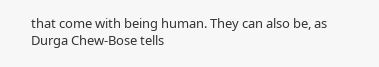that come with being human. They can also be, as Durga Chew-Bose tells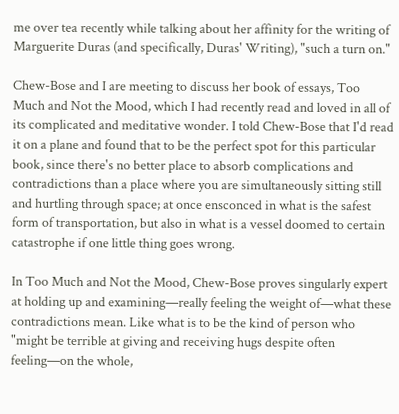me over tea recently while talking about her affinity for the writing of Marguerite Duras (and specifically, Duras' Writing), "such a turn on."

Chew-Bose and I are meeting to discuss her book of essays, Too Much and Not the Mood, which I had recently read and loved in all of its complicated and meditative wonder. I told Chew-Bose that I'd read it on a plane and found that to be the perfect spot for this particular book, since there's no better place to absorb complications and contradictions than a place where you are simultaneously sitting still and hurtling through space; at once ensconced in what is the safest form of transportation, but also in what is a vessel doomed to certain catastrophe if one little thing goes wrong.

In Too Much and Not the Mood, Chew-Bose proves singularly expert at holding up and examining—really feeling the weight of—what these contradictions mean. Like what is to be the kind of person who "might be terrible at giving and receiving hugs despite often feeling—on the whole,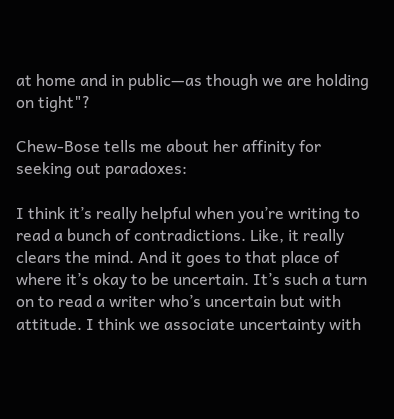at home and in public—as though we are holding on tight"?

Chew-Bose tells me about her affinity for seeking out paradoxes:

I think it’s really helpful when you’re writing to read a bunch of contradictions. Like, it really clears the mind. And it goes to that place of where it’s okay to be uncertain. It’s such a turn on to read a writer who’s uncertain but with attitude. I think we associate uncertainty with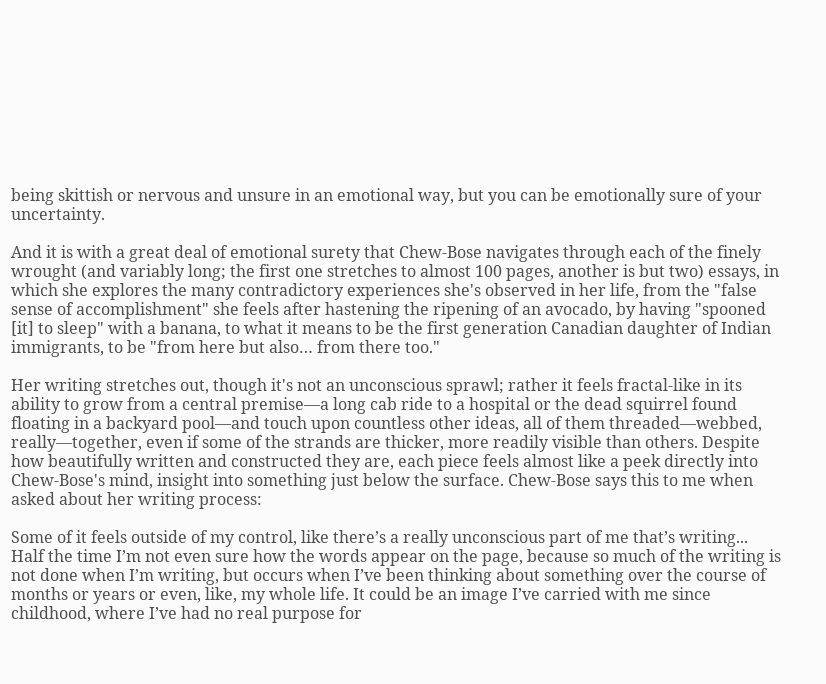being skittish or nervous and unsure in an emotional way, but you can be emotionally sure of your uncertainty.

And it is with a great deal of emotional surety that Chew-Bose navigates through each of the finely wrought (and variably long; the first one stretches to almost 100 pages, another is but two) essays, in which she explores the many contradictory experiences she's observed in her life, from the "false sense of accomplishment" she feels after hastening the ripening of an avocado, by having "spooned [it] to sleep" with a banana, to what it means to be the first generation Canadian daughter of Indian immigrants, to be "from here but also… from there too."

Her writing stretches out, though it's not an unconscious sprawl; rather it feels fractal-like in its ability to grow from a central premise—a long cab ride to a hospital or the dead squirrel found floating in a backyard pool—and touch upon countless other ideas, all of them threaded—webbed, really—together, even if some of the strands are thicker, more readily visible than others. Despite how beautifully written and constructed they are, each piece feels almost like a peek directly into Chew-Bose's mind, insight into something just below the surface. Chew-Bose says this to me when asked about her writing process:

Some of it feels outside of my control, like there’s a really unconscious part of me that’s writing... Half the time I’m not even sure how the words appear on the page, because so much of the writing is not done when I’m writing, but occurs when I’ve been thinking about something over the course of months or years or even, like, my whole life. It could be an image I’ve carried with me since childhood, where I’ve had no real purpose for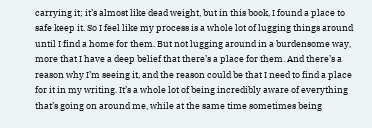carrying it; it’s almost like dead weight, but in this book, I found a place to safe keep it. So I feel like my process is a whole lot of lugging things around until I find a home for them. But not lugging around in a burdensome way, more that I have a deep belief that there’s a place for them. And there’s a reason why I’m seeing it, and the reason could be that I need to find a place for it in my writing. It’s a whole lot of being incredibly aware of everything that’s going on around me, while at the same time sometimes being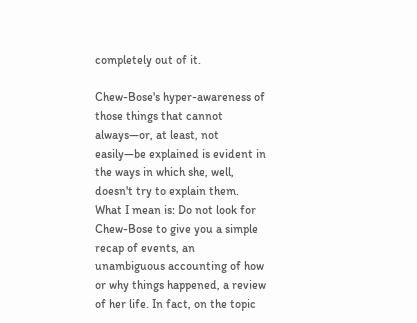completely out of it.

Chew-Bose's hyper-awareness of those things that cannot always—or, at least, not easily—be explained is evident in the ways in which she, well, doesn't try to explain them. What I mean is: Do not look for Chew-Bose to give you a simple recap of events, an unambiguous accounting of how or why things happened, a review of her life. In fact, on the topic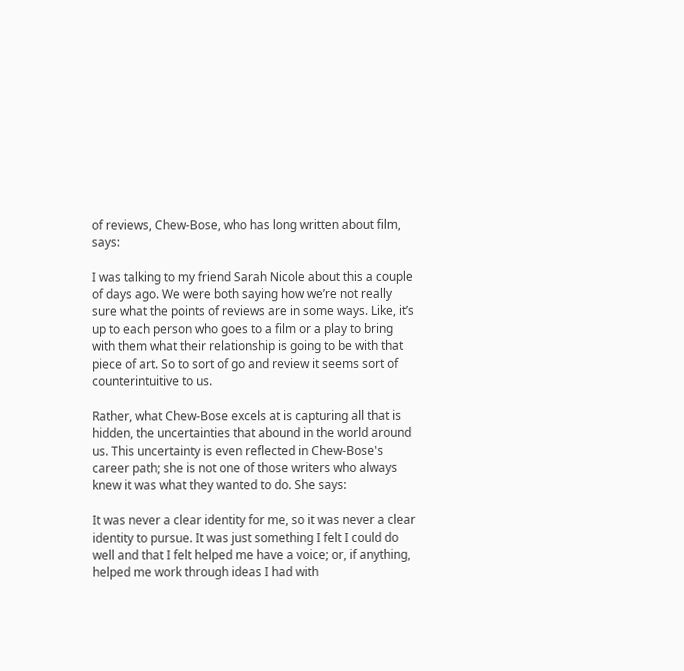of reviews, Chew-Bose, who has long written about film, says:

I was talking to my friend Sarah Nicole about this a couple of days ago. We were both saying how we’re not really sure what the points of reviews are in some ways. Like, it’s up to each person who goes to a film or a play to bring with them what their relationship is going to be with that piece of art. So to sort of go and review it seems sort of counterintuitive to us.

Rather, what Chew-Bose excels at is capturing all that is hidden, the uncertainties that abound in the world around us. This uncertainty is even reflected in Chew-Bose's career path; she is not one of those writers who always knew it was what they wanted to do. She says:

It was never a clear identity for me, so it was never a clear identity to pursue. It was just something I felt I could do well and that I felt helped me have a voice; or, if anything, helped me work through ideas I had with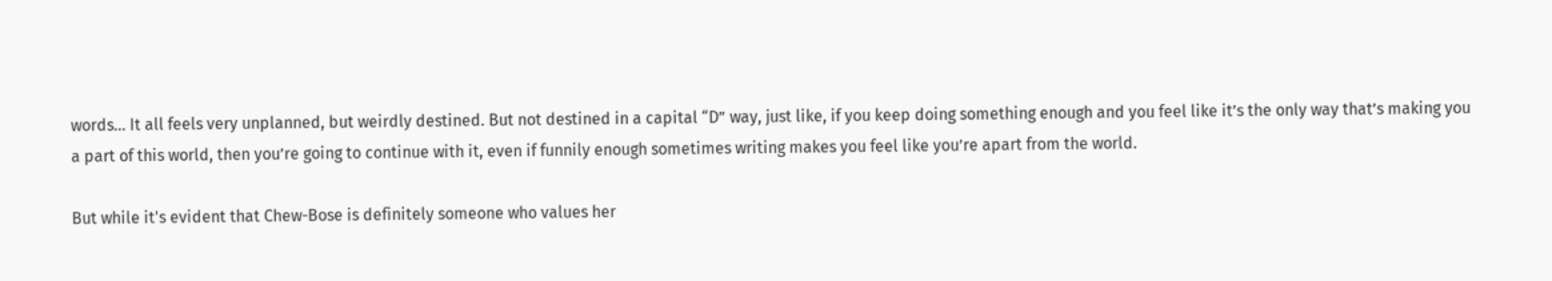words... It all feels very unplanned, but weirdly destined. But not destined in a capital “D” way, just like, if you keep doing something enough and you feel like it’s the only way that’s making you a part of this world, then you’re going to continue with it, even if funnily enough sometimes writing makes you feel like you’re apart from the world.

But while it's evident that Chew-Bose is definitely someone who values her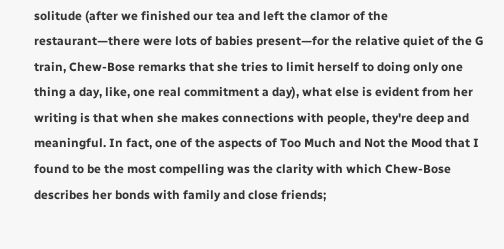solitude (after we finished our tea and left the clamor of the restaurant—there were lots of babies present—for the relative quiet of the G train, Chew-Bose remarks that she tries to limit herself to doing only one thing a day, like, one real commitment a day), what else is evident from her writing is that when she makes connections with people, they're deep and meaningful. In fact, one of the aspects of Too Much and Not the Mood that I found to be the most compelling was the clarity with which Chew-Bose describes her bonds with family and close friends;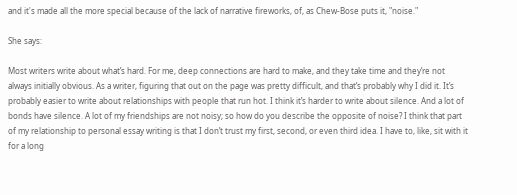and it's made all the more special because of the lack of narrative fireworks, of, as Chew-Bose puts it, "noise."

She says:

Most writers write about what’s hard. For me, deep connections are hard to make, and they take time and they’re not always initially obvious. As a writer, figuring that out on the page was pretty difficult, and that’s probably why I did it. It’s probably easier to write about relationships with people that run hot. I think it’s harder to write about silence. And a lot of bonds have silence. A lot of my friendships are not noisy; so how do you describe the opposite of noise? I think that part of my relationship to personal essay writing is that I don’t trust my first, second, or even third idea. I have to, like, sit with it for a long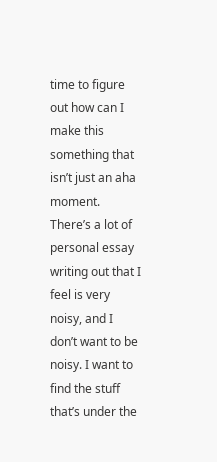time to figure out how can I make this something that isn’t just an aha moment. There’s a lot of personal essay writing out that I feel is very noisy, and I don’t want to be noisy. I want to find the stuff that’s under the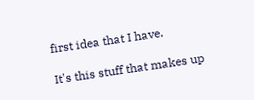first idea that I have.

It's this stuff that makes up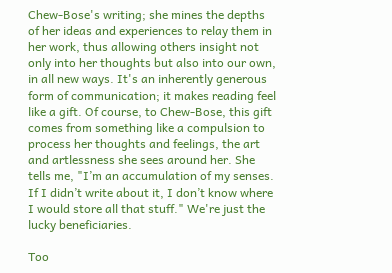Chew-Bose's writing; she mines the depths of her ideas and experiences to relay them in her work, thus allowing others insight not only into her thoughts but also into our own, in all new ways. It's an inherently generous form of communication; it makes reading feel like a gift. Of course, to Chew-Bose, this gift comes from something like a compulsion to process her thoughts and feelings, the art and artlessness she sees around her. She tells me, "I’m an accumulation of my senses. If I didn’t write about it, I don’t know where I would store all that stuff." We're just the lucky beneficiaries.

Too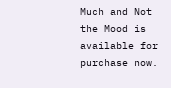Much and Not the Mood is available for purchase now.